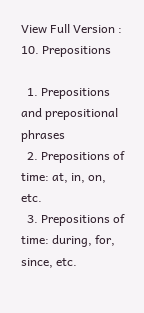View Full Version : 10. Prepositions

  1. Prepositions and prepositional phrases
  2. Prepositions of time: at, in, on, etc.
  3. Prepositions of time: during, for, since, etc.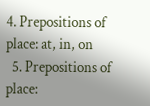4. Prepositions of place: at, in, on
  5. Prepositions of place: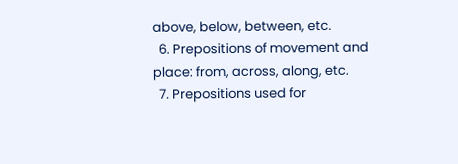above, below, between, etc.
  6. Prepositions of movement and place: from, across, along, etc.
  7. Prepositions used for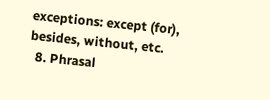exceptions: except (for), besides, without, etc.
  8. Phrasal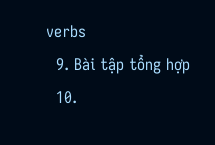verbs
  9. Bài tập tổng hợp
  10.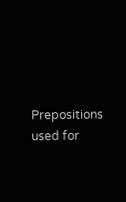Prepositions used for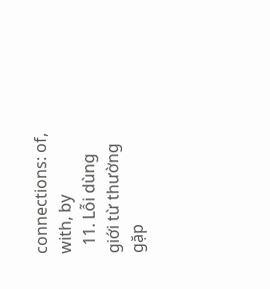connections: of, with, by
  11. Lỗi dùng giới từ thường gặp